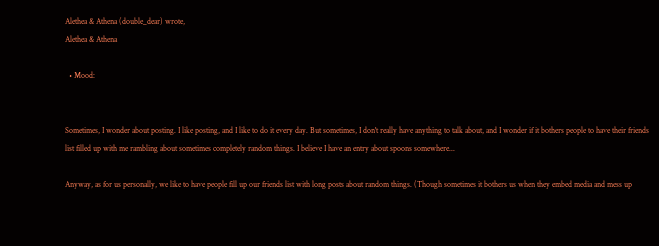Alethea & Athena (double_dear) wrote,
Alethea & Athena

  • Mood:


Sometimes, I wonder about posting. I like posting, and I like to do it every day. But sometimes, I don't really have anything to talk about, and I wonder if it bothers people to have their friends list filled up with me rambling about sometimes completely random things. I believe I have an entry about spoons somewhere...

Anyway, as for us personally, we like to have people fill up our friends list with long posts about random things. (Though sometimes it bothers us when they embed media and mess up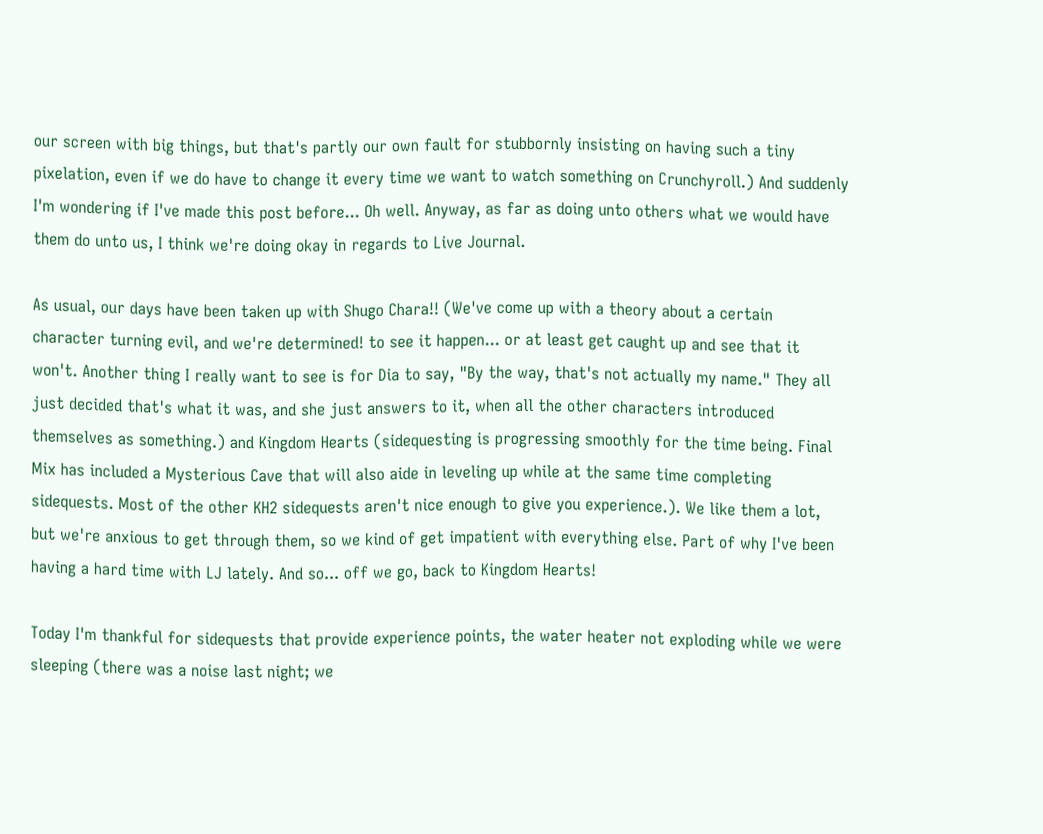our screen with big things, but that's partly our own fault for stubbornly insisting on having such a tiny pixelation, even if we do have to change it every time we want to watch something on Crunchyroll.) And suddenly I'm wondering if I've made this post before... Oh well. Anyway, as far as doing unto others what we would have them do unto us, I think we're doing okay in regards to Live Journal.

As usual, our days have been taken up with Shugo Chara!! (We've come up with a theory about a certain character turning evil, and we're determined! to see it happen... or at least get caught up and see that it won't. Another thing I really want to see is for Dia to say, "By the way, that's not actually my name." They all just decided that's what it was, and she just answers to it, when all the other characters introduced themselves as something.) and Kingdom Hearts (sidequesting is progressing smoothly for the time being. Final Mix has included a Mysterious Cave that will also aide in leveling up while at the same time completing sidequests. Most of the other KH2 sidequests aren't nice enough to give you experience.). We like them a lot, but we're anxious to get through them, so we kind of get impatient with everything else. Part of why I've been having a hard time with LJ lately. And so... off we go, back to Kingdom Hearts!

Today I'm thankful for sidequests that provide experience points, the water heater not exploding while we were sleeping (there was a noise last night; we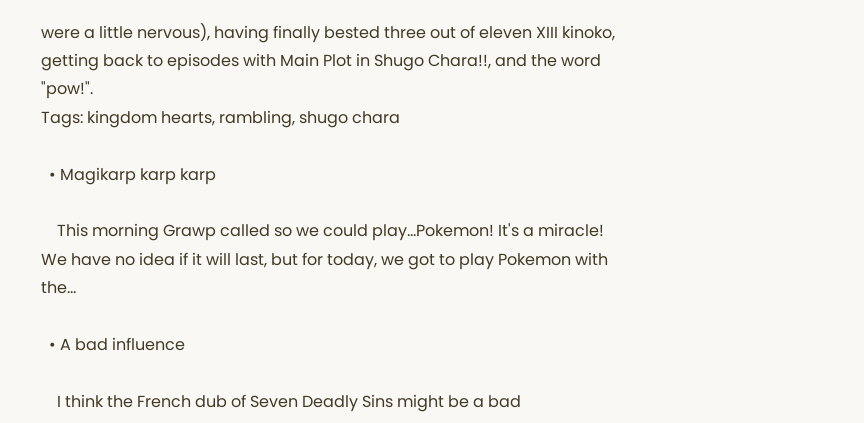were a little nervous), having finally bested three out of eleven XIII kinoko, getting back to episodes with Main Plot in Shugo Chara!!, and the word "pow!".
Tags: kingdom hearts, rambling, shugo chara

  • Magikarp karp karp

    This morning Grawp called so we could play...Pokemon! It's a miracle! We have no idea if it will last, but for today, we got to play Pokemon with the…

  • A bad influence

    I think the French dub of Seven Deadly Sins might be a bad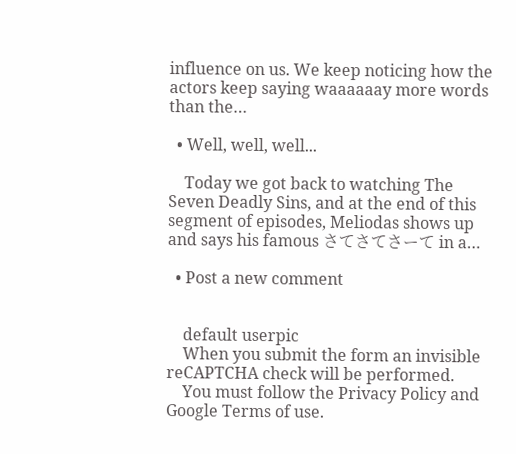influence on us. We keep noticing how the actors keep saying waaaaaay more words than the…

  • Well, well, well...

    Today we got back to watching The Seven Deadly Sins, and at the end of this segment of episodes, Meliodas shows up and says his famous さてさてさーて in a…

  • Post a new comment


    default userpic
    When you submit the form an invisible reCAPTCHA check will be performed.
    You must follow the Privacy Policy and Google Terms of use.